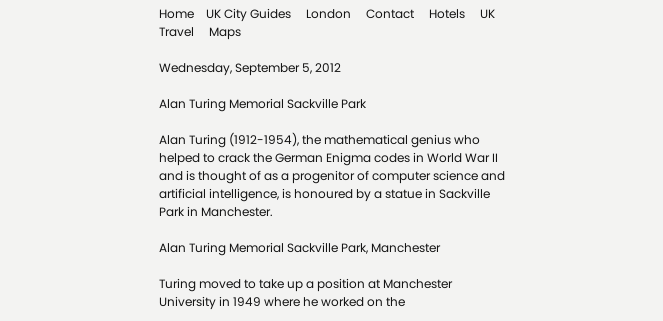Home    UK City Guides     London     Contact     Hotels     UK Travel     Maps

Wednesday, September 5, 2012

Alan Turing Memorial Sackville Park

Alan Turing (1912-1954), the mathematical genius who helped to crack the German Enigma codes in World War II and is thought of as a progenitor of computer science and artificial intelligence, is honoured by a statue in Sackville Park in Manchester.

Alan Turing Memorial Sackville Park, Manchester

Turing moved to take up a position at Manchester University in 1949 where he worked on the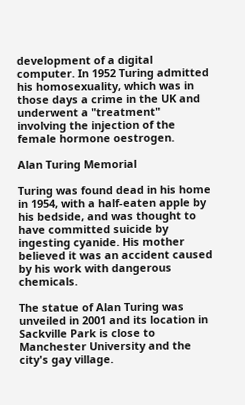development of a digital computer. In 1952 Turing admitted his homosexuality, which was in those days a crime in the UK and underwent a "treatment" involving the injection of the female hormone oestrogen.

Alan Turing Memorial

Turing was found dead in his home in 1954, with a half-eaten apple by his bedside, and was thought to have committed suicide by ingesting cyanide. His mother believed it was an accident caused by his work with dangerous chemicals.

The statue of Alan Turing was unveiled in 2001 and its location in Sackville Park is close to Manchester University and the city's gay village.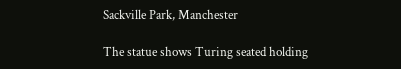Sackville Park, Manchester

The statue shows Turing seated holding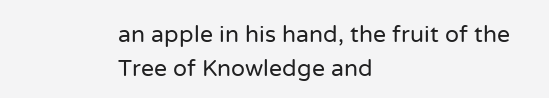an apple in his hand, the fruit of the Tree of Knowledge and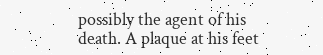possibly the agent of his death. A plaque at his feet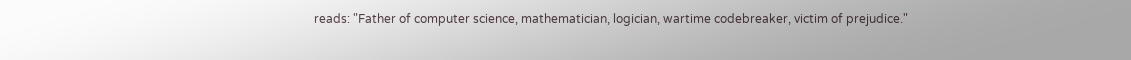reads: "Father of computer science, mathematician, logician, wartime codebreaker, victim of prejudice."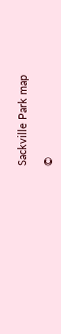Sackville Park map

©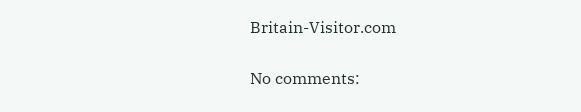Britain-Visitor.com

No comments: